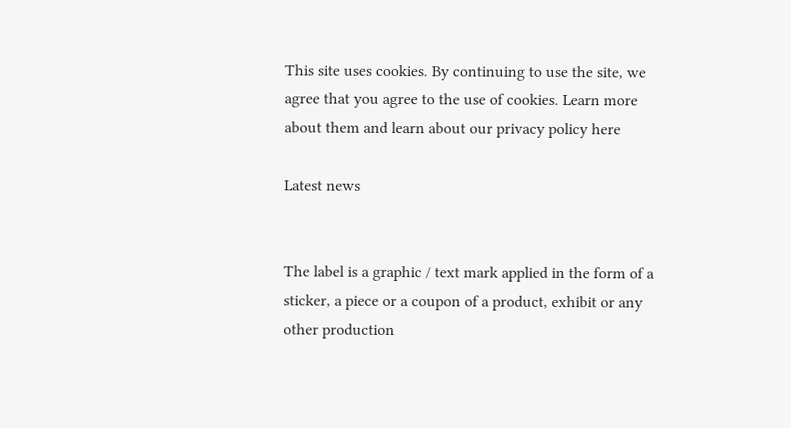This site uses cookies. By continuing to use the site, we agree that you agree to the use of cookies. Learn more about them and learn about our privacy policy here

Latest news


The label is a graphic / text mark applied in the form of a sticker, a piece or a coupon of a product, exhibit or any other production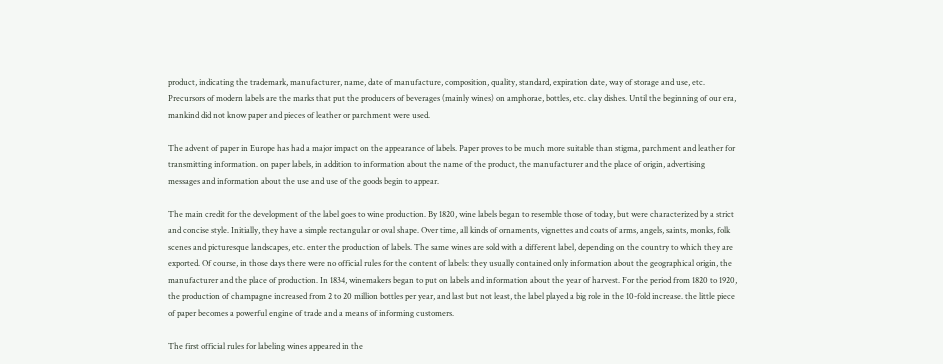product, indicating the trademark, manufacturer, name, date of manufacture, composition, quality, standard, expiration date, way of storage and use, etc. Precursors of modern labels are the marks that put the producers of beverages (mainly wines) on amphorae, bottles, etc. clay dishes. Until the beginning of our era, mankind did not know paper and pieces of leather or parchment were used.

The advent of paper in Europe has had a major impact on the appearance of labels. Paper proves to be much more suitable than stigma, parchment and leather for transmitting information. on paper labels, in addition to information about the name of the product, the manufacturer and the place of origin, advertising messages and information about the use and use of the goods begin to appear.

The main credit for the development of the label goes to wine production. By 1820, wine labels began to resemble those of today, but were characterized by a strict and concise style. Initially, they have a simple rectangular or oval shape. Over time, all kinds of ornaments, vignettes and coats of arms, angels, saints, monks, folk scenes and picturesque landscapes, etc. enter the production of labels. The same wines are sold with a different label, depending on the country to which they are exported. Of course, in those days there were no official rules for the content of labels: they usually contained only information about the geographical origin, the manufacturer and the place of production. In 1834, winemakers began to put on labels and information about the year of harvest. For the period from 1820 to 1920, the production of champagne increased from 2 to 20 million bottles per year, and last but not least, the label played a big role in the 10-fold increase. the little piece of paper becomes a powerful engine of trade and a means of informing customers.

The first official rules for labeling wines appeared in the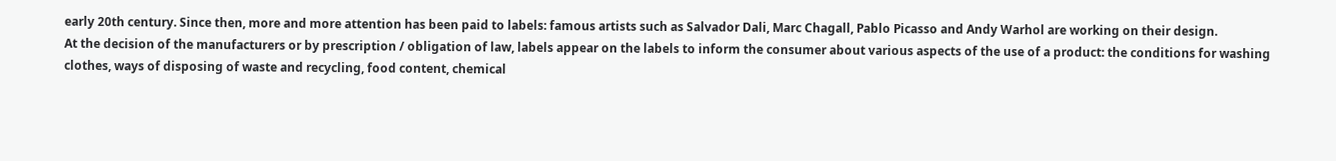early 20th century. Since then, more and more attention has been paid to labels: famous artists such as Salvador Dali, Marc Chagall, Pablo Picasso and Andy Warhol are working on their design.
At the decision of the manufacturers or by prescription / obligation of law, labels appear on the labels to inform the consumer about various aspects of the use of a product: the conditions for washing clothes, ways of disposing of waste and recycling, food content, chemical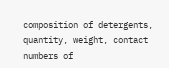composition of detergents, quantity, weight, contact numbers of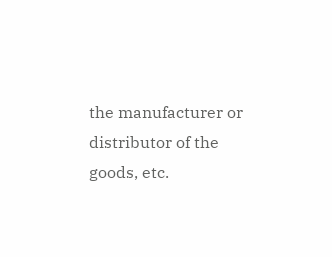the manufacturer or distributor of the goods, etc.